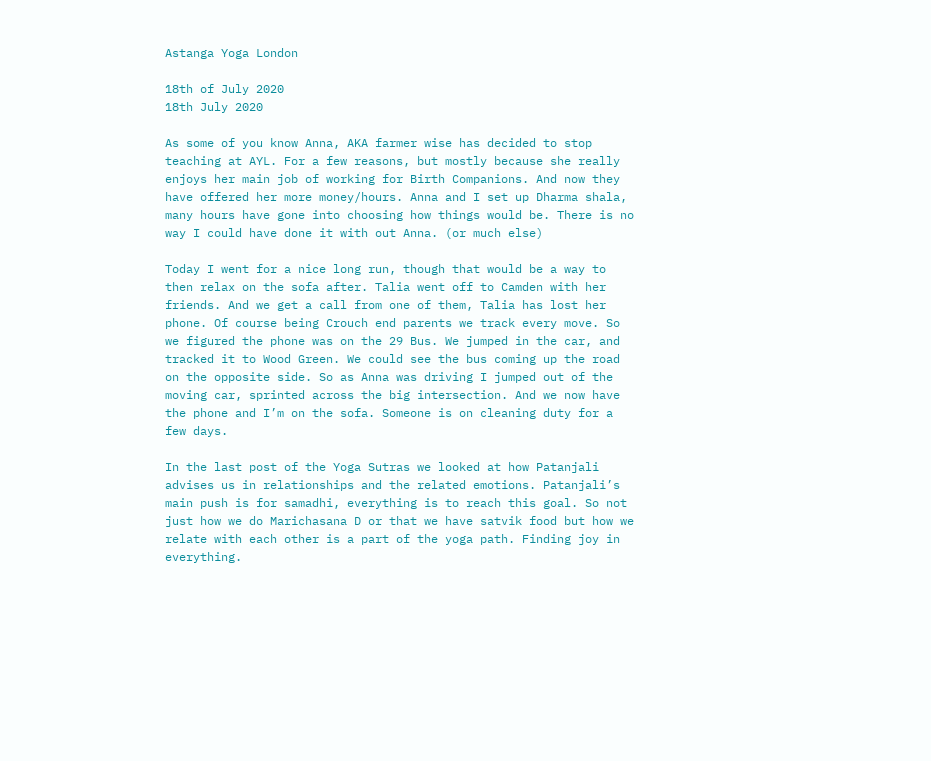Astanga Yoga London

18th of July 2020
18th July 2020

As some of you know Anna, AKA farmer wise has decided to stop teaching at AYL. For a few reasons, but mostly because she really enjoys her main job of working for Birth Companions. And now they have offered her more money/hours. Anna and I set up Dharma shala, many hours have gone into choosing how things would be. There is no way I could have done it with out Anna. (or much else)

Today I went for a nice long run, though that would be a way to then relax on the sofa after. Talia went off to Camden with her friends. And we get a call from one of them, Talia has lost her phone. Of course being Crouch end parents we track every move. So we figured the phone was on the 29 Bus. We jumped in the car, and tracked it to Wood Green. We could see the bus coming up the road on the opposite side. So as Anna was driving I jumped out of the moving car, sprinted across the big intersection. And we now have the phone and I’m on the sofa. Someone is on cleaning duty for a few days.

In the last post of the Yoga Sutras we looked at how Patanjali advises us in relationships and the related emotions. Patanjali’s main push is for samadhi, everything is to reach this goal. So not just how we do Marichasana D or that we have satvik food but how we relate with each other is a part of the yoga path. Finding joy in everything.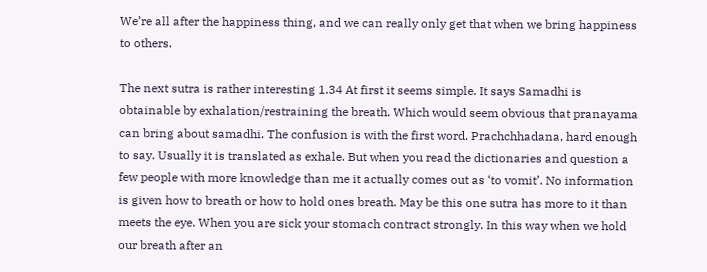We’re all after the happiness thing, and we can really only get that when we bring happiness to others.

The next sutra is rather interesting 1.34 At first it seems simple. It says Samadhi is obtainable by exhalation/restraining the breath. Which would seem obvious that pranayama can bring about samadhi. The confusion is with the first word. Prachchhadana, hard enough to say. Usually it is translated as exhale. But when you read the dictionaries and question a few people with more knowledge than me it actually comes out as ‘to vomit’. No information is given how to breath or how to hold ones breath. May be this one sutra has more to it than meets the eye. When you are sick your stomach contract strongly. In this way when we hold our breath after an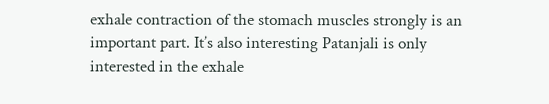exhale contraction of the stomach muscles strongly is an important part. It’s also interesting Patanjali is only interested in the exhale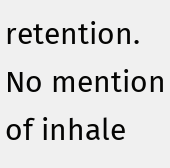retention. No mention of inhale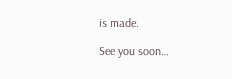is made.

See you soon…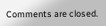Comments are closed.